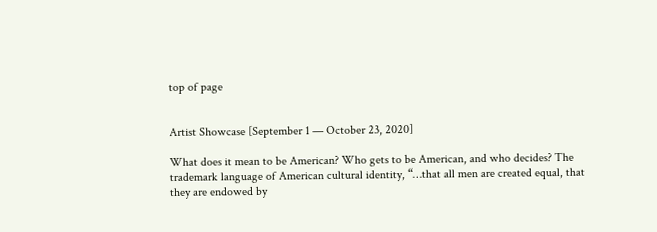top of page


Artist Showcase [September 1 — October 23, 2020]

What does it mean to be American? Who gets to be American, and who decides? The trademark language of American cultural identity, “…that all men are created equal, that they are endowed by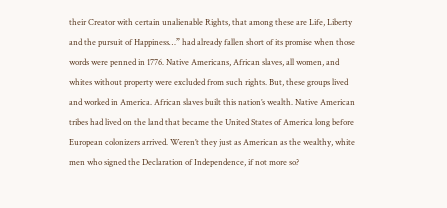their Creator with certain unalienable Rights, that among these are Life, Liberty and the pursuit of Happiness…” had already fallen short of its promise when those words were penned in 1776. Native Americans, African slaves, all women, and whites without property were excluded from such rights. But, these groups lived and worked in America. African slaves built this nation’s wealth. Native American tribes had lived on the land that became the United States of America long before European colonizers arrived. Weren’t they just as American as the wealthy, white men who signed the Declaration of Independence, if not more so?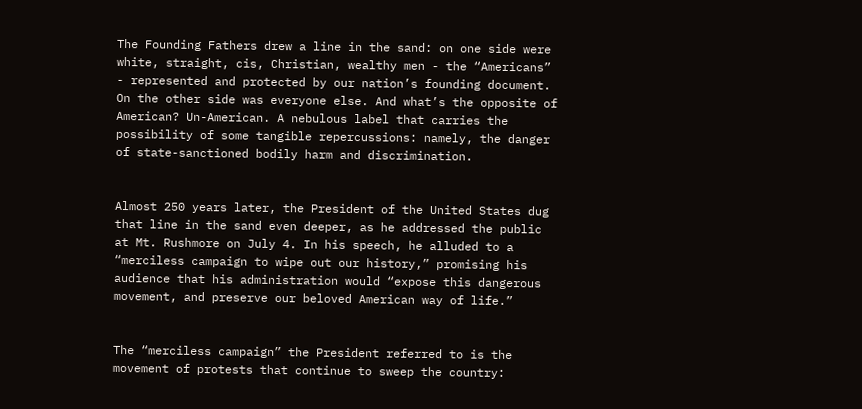The Founding Fathers drew a line in the sand: on one side were white, straight, cis, Christian, wealthy men - the “Americans” - represented and protected by our nation’s founding document. On the other side was everyone else. And what’s the opposite of American? Un-American. A nebulous label that carries the possibility of some tangible repercussions: namely, the danger of state-sanctioned bodily harm and discrimination.


Almost 250 years later, the President of the United States dug that line in the sand even deeper, as he addressed the public at Mt. Rushmore on July 4. In his speech, he alluded to a “merciless campaign to wipe out our history,” promising his audience that his administration would “expose this dangerous movement, and preserve our beloved American way of life.”


The “merciless campaign” the President referred to is the movement of protests that continue to sweep the country: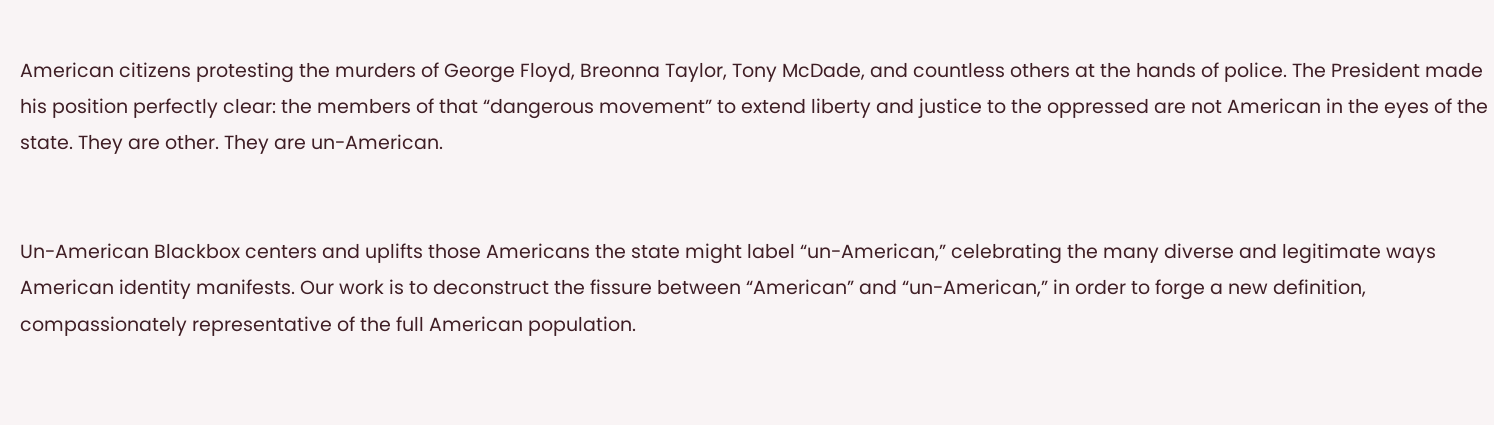American citizens protesting the murders of George Floyd, Breonna Taylor, Tony McDade, and countless others at the hands of police. The President made his position perfectly clear: the members of that “dangerous movement” to extend liberty and justice to the oppressed are not American in the eyes of the state. They are other. They are un-American.


Un-American Blackbox centers and uplifts those Americans the state might label “un-American,” celebrating the many diverse and legitimate ways American identity manifests. Our work is to deconstruct the fissure between “American” and “un-American,” in order to forge a new definition, compassionately representative of the full American population.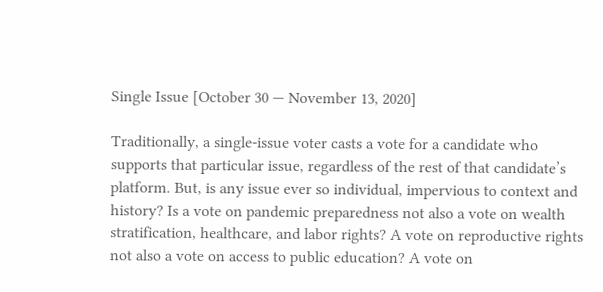Single Issue [October 30 — November 13, 2020]

Traditionally, a single-issue voter casts a vote for a candidate who supports that particular issue, regardless of the rest of that candidate’s platform. But, is any issue ever so individual, impervious to context and history? Is a vote on pandemic preparedness not also a vote on wealth stratification, healthcare, and labor rights? A vote on reproductive rights not also a vote on access to public education? A vote on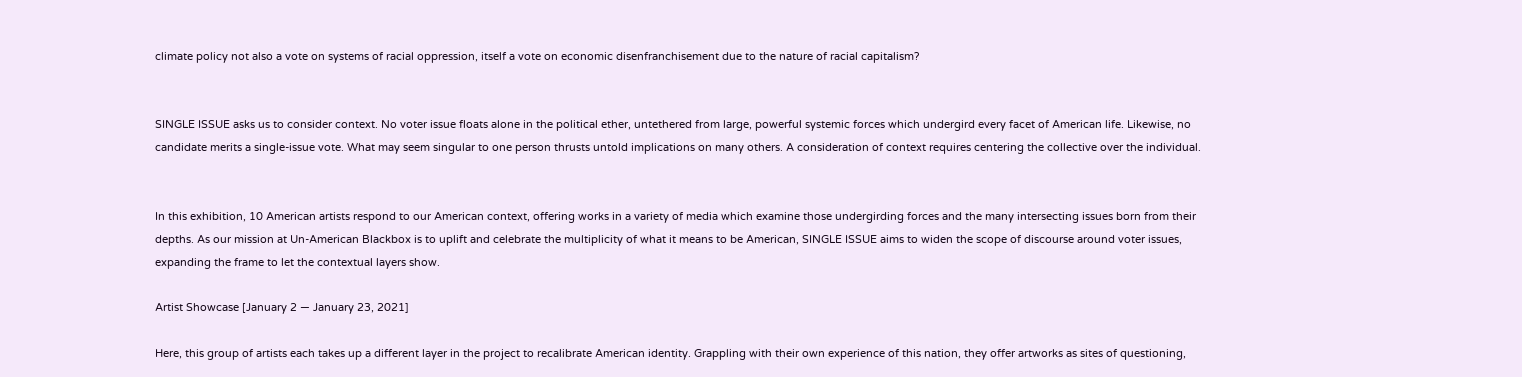climate policy not also a vote on systems of racial oppression, itself a vote on economic disenfranchisement due to the nature of racial capitalism?


SINGLE ISSUE asks us to consider context. No voter issue floats alone in the political ether, untethered from large, powerful systemic forces which undergird every facet of American life. Likewise, no candidate merits a single-issue vote. What may seem singular to one person thrusts untold implications on many others. A consideration of context requires centering the collective over the individual.


In this exhibition, 10 American artists respond to our American context, offering works in a variety of media which examine those undergirding forces and the many intersecting issues born from their depths. As our mission at Un-American Blackbox is to uplift and celebrate the multiplicity of what it means to be American, SINGLE ISSUE aims to widen the scope of discourse around voter issues, expanding the frame to let the contextual layers show.

Artist Showcase [January 2 — January 23, 2021]

Here, this group of artists each takes up a different layer in the project to recalibrate American identity. Grappling with their own experience of this nation, they offer artworks as sites of questioning,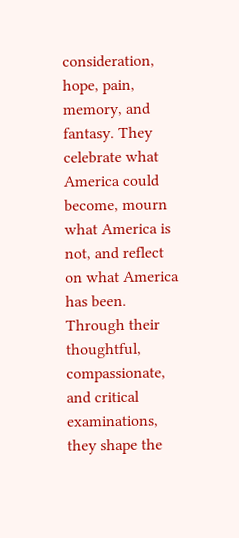consideration, hope, pain, memory, and fantasy. They celebrate what America could become, mourn what America is not, and reflect on what America has been. Through their thoughtful, compassionate, and critical examinations, they shape the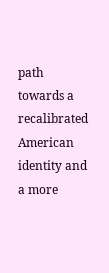path towards a recalibrated American identity and a more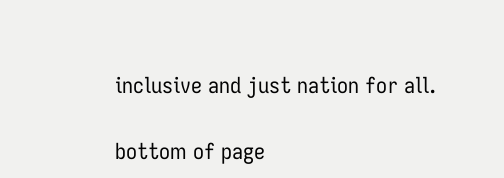inclusive and just nation for all.

bottom of page